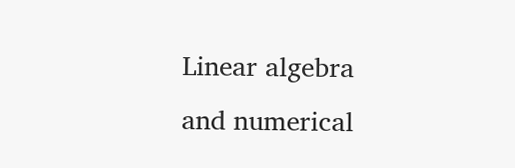Linear algebra and numerical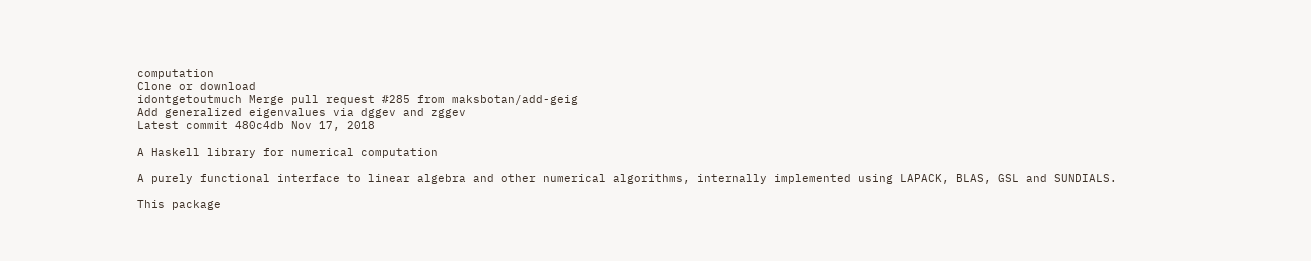computation
Clone or download
idontgetoutmuch Merge pull request #285 from maksbotan/add-geig
Add generalized eigenvalues via dggev and zggev
Latest commit 480c4db Nov 17, 2018

A Haskell library for numerical computation

A purely functional interface to linear algebra and other numerical algorithms, internally implemented using LAPACK, BLAS, GSL and SUNDIALS.

This package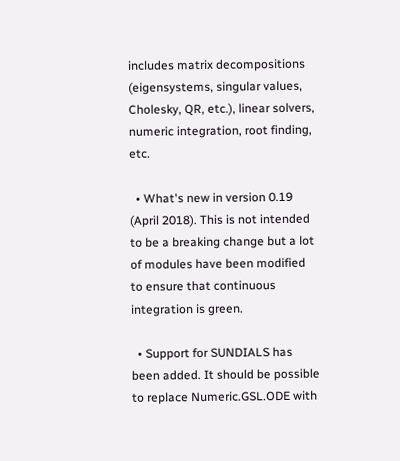includes matrix decompositions (eigensystems, singular values, Cholesky, QR, etc.), linear solvers, numeric integration, root finding, etc.

  • What's new in version 0.19 (April 2018). This is not intended to be a breaking change but a lot of modules have been modified to ensure that continuous integration is green.

  • Support for SUNDIALS has been added. It should be possible to replace Numeric.GSL.ODE with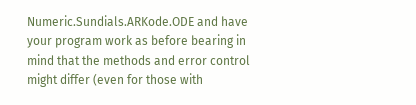Numeric.Sundials.ARKode.ODE and have your program work as before bearing in mind that the methods and error control might differ (even for those with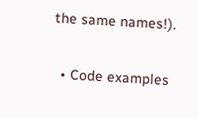the same names!).

  • Code examples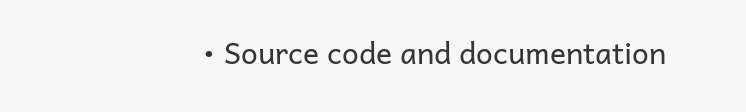• Source code and documentation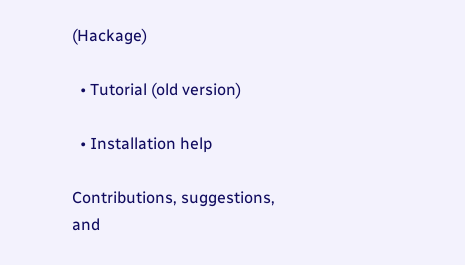(Hackage)

  • Tutorial (old version)

  • Installation help

Contributions, suggestions, and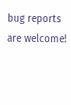bug reports are welcome!